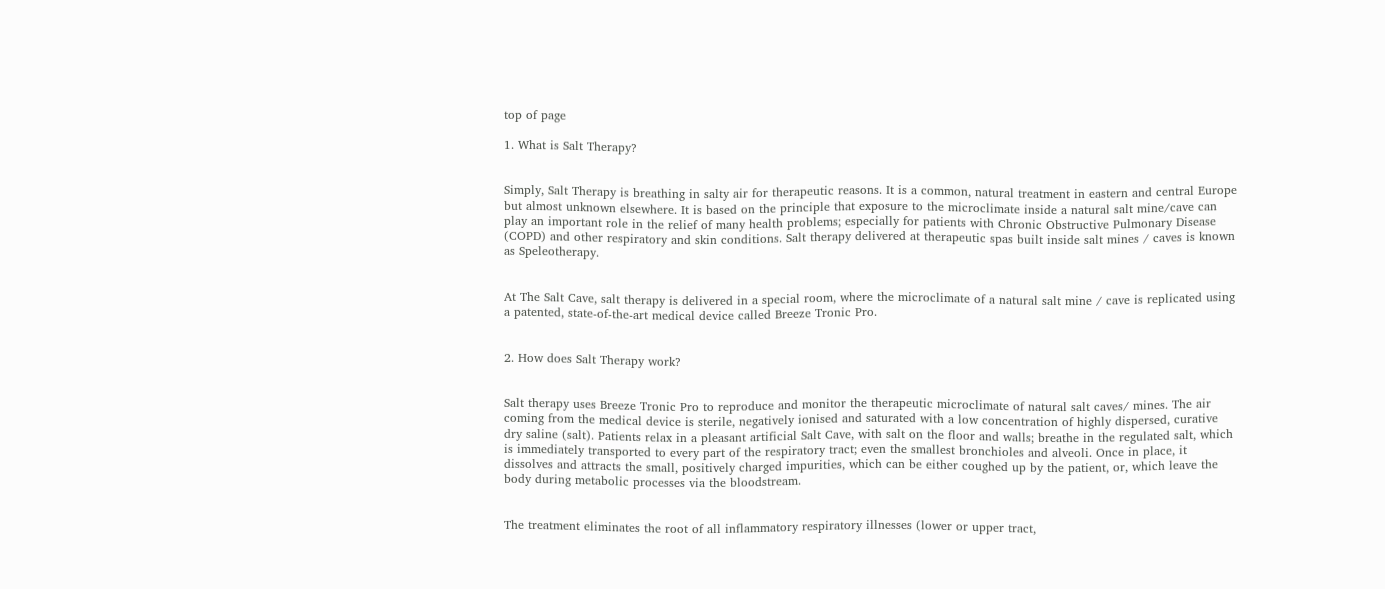top of page

1. What is Salt Therapy?


Simply, Salt Therapy is breathing in salty air for therapeutic reasons. It is a common, natural treatment in eastern and central Europe but almost unknown elsewhere. It is based on the principle that exposure to the microclimate inside a natural salt mine/cave can play an important role in the relief of many health problems; especially for patients with Chronic Obstructive Pulmonary Disease (COPD) and other respiratory and skin conditions. Salt therapy delivered at therapeutic spas built inside salt mines / caves is known as Speleotherapy.


At The Salt Cave, salt therapy is delivered in a special room, where the microclimate of a natural salt mine / cave is replicated using a patented, state-of-the-art medical device called Breeze Tronic Pro.


2. How does Salt Therapy work?


Salt therapy uses Breeze Tronic Pro to reproduce and monitor the therapeutic microclimate of natural salt caves/ mines. The air coming from the medical device is sterile, negatively ionised and saturated with a low concentration of highly dispersed, curative dry saline (salt). Patients relax in a pleasant artificial Salt Cave, with salt on the floor and walls; breathe in the regulated salt, which is immediately transported to every part of the respiratory tract; even the smallest bronchioles and alveoli. Once in place, it dissolves and attracts the small, positively charged impurities, which can be either coughed up by the patient, or, which leave the body during metabolic processes via the bloodstream.


The treatment eliminates the root of all inflammatory respiratory illnesses (lower or upper tract,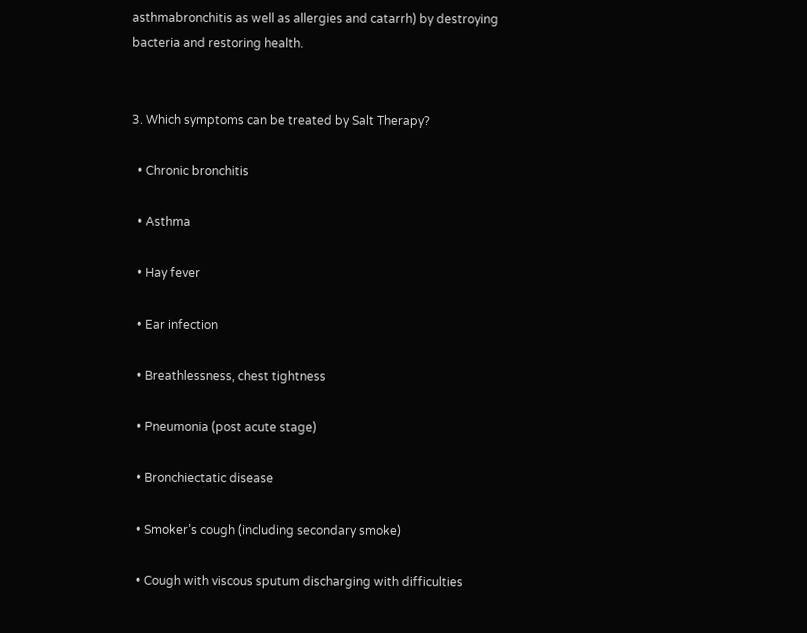asthmabronchitis as well as allergies and catarrh) by destroying bacteria and restoring health.


3. Which symptoms can be treated by Salt Therapy?

  • Chronic bronchitis

  • Asthma

  • Hay fever

  • Ear infection

  • Breathlessness, chest tightness

  • Pneumonia (post acute stage)

  • Bronchiectatic disease

  • Smoker’s cough (including secondary smoke)

  • Cough with viscous sputum discharging with difficulties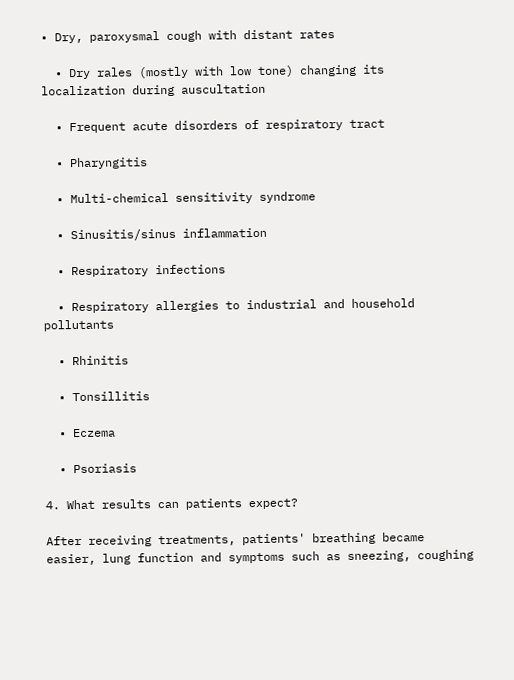• Dry, paroxysmal cough with distant rates

  • Dry rales (mostly with low tone) changing its localization during auscultation

  • Frequent acute disorders of respiratory tract

  • Pharyngitis

  • Multi-chemical sensitivity syndrome

  • Sinusitis/sinus inflammation

  • Respiratory infections

  • Respiratory allergies to industrial and household pollutants

  • Rhinitis

  • Tonsillitis

  • Eczema

  • Psoriasis

4. What results can patients expect?

After receiving treatments, patients' breathing became easier, lung function and symptoms such as sneezing, coughing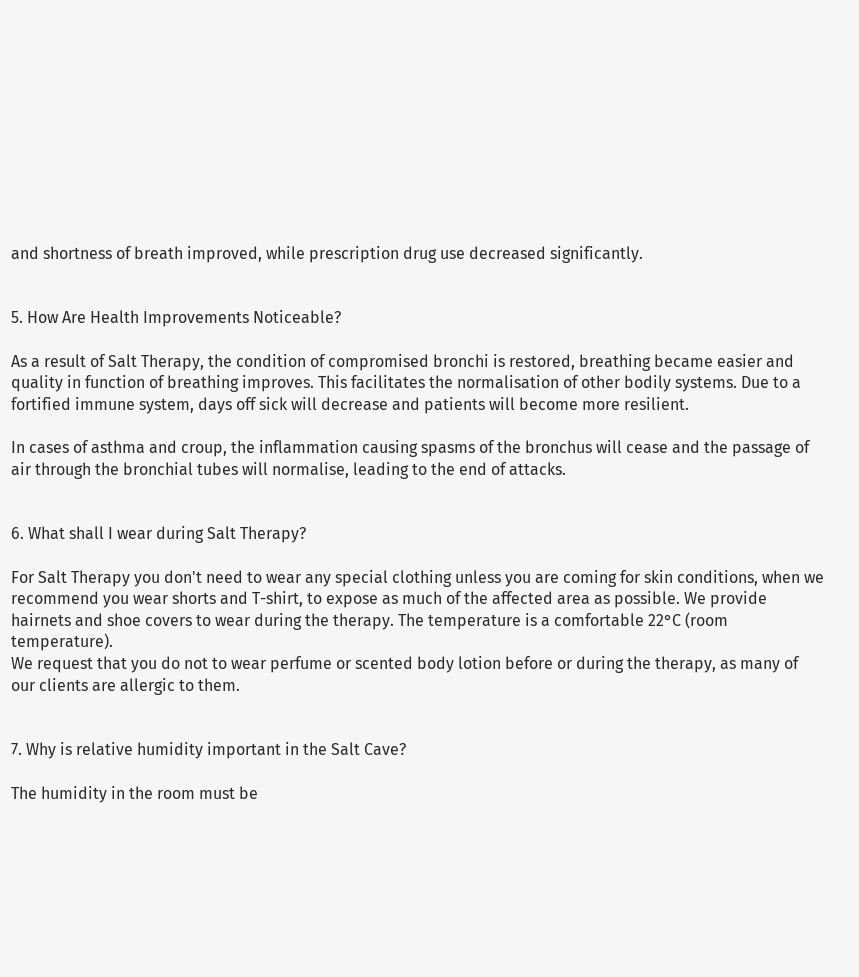and shortness of breath improved, while prescription drug use decreased significantly.


5. How Are Health Improvements Noticeable?

As a result of Salt Therapy, the condition of compromised bronchi is restored, breathing became easier and quality in function of breathing improves. This facilitates the normalisation of other bodily systems. Due to a fortified immune system, days off sick will decrease and patients will become more resilient.

In cases of asthma and croup, the inflammation causing spasms of the bronchus will cease and the passage of air through the bronchial tubes will normalise, leading to the end of attacks.


6. What shall I wear during Salt Therapy?

For Salt Therapy you don't need to wear any special clothing unless you are coming for skin conditions, when we recommend you wear shorts and T-shirt, to expose as much of the affected area as possible. We provide hairnets and shoe covers to wear during the therapy. The temperature is a comfortable 22°C (room temperature).
We request that you do not to wear perfume or scented body lotion before or during the therapy, as many of our clients are allergic to them.


7. Why is relative humidity important in the Salt Cave?

The humidity in the room must be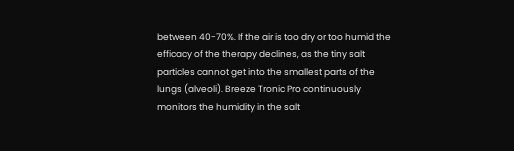between 40-70%. If the air is too dry or too humid the efficacy of the therapy declines, as the tiny salt particles cannot get into the smallest parts of the lungs (alveoli). Breeze Tronic Pro continuously monitors the humidity in the salt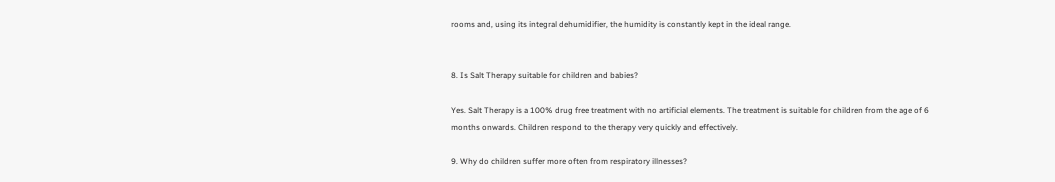rooms and, using its integral dehumidifier, the humidity is constantly kept in the ideal range.


8. Is Salt Therapy suitable for children and babies?

Yes. Salt Therapy is a 100% drug free treatment with no artificial elements. The treatment is suitable for children from the age of 6 months onwards. Children respond to the therapy very quickly and effectively.

9. Why do children suffer more often from respiratory illnesses?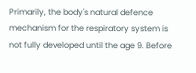Primarily, the body's natural defence mechanism for the respiratory system is not fully developed until the age 9. Before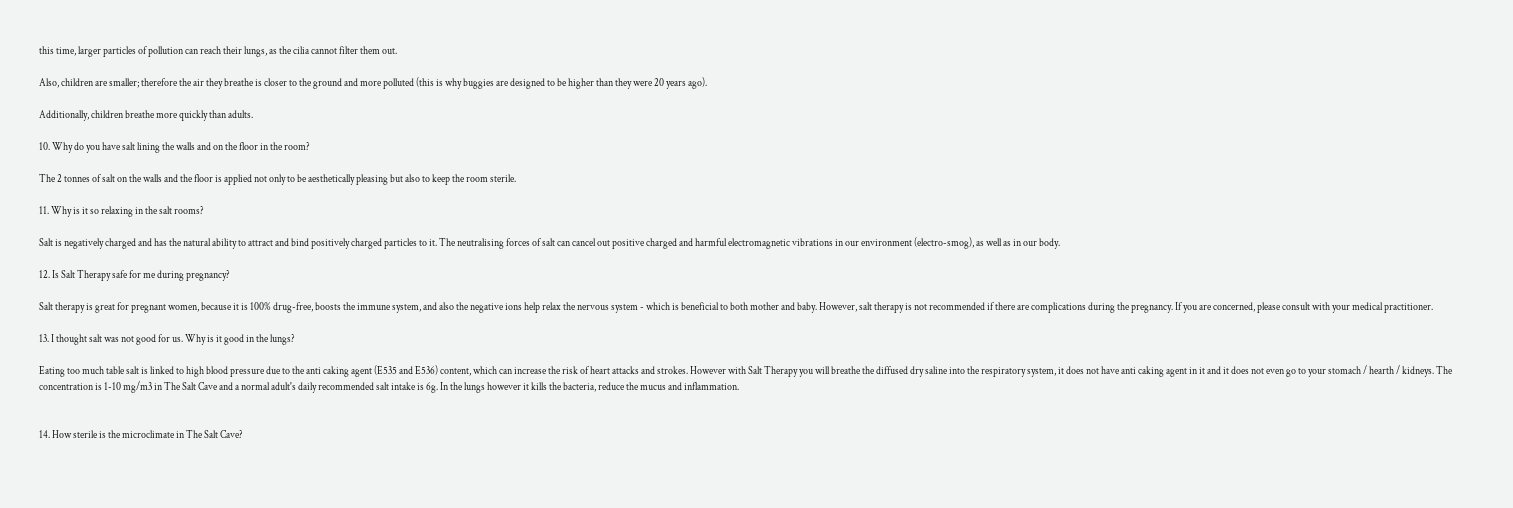this time, larger particles of pollution can reach their lungs, as the cilia cannot filter them out.

Also, children are smaller; therefore the air they breathe is closer to the ground and more polluted (this is why buggies are designed to be higher than they were 20 years ago).

Additionally, children breathe more quickly than adults.

10. Why do you have salt lining the walls and on the floor in the room?

The 2 tonnes of salt on the walls and the floor is applied not only to be aesthetically pleasing but also to keep the room sterile.

11. Why is it so relaxing in the salt rooms?

Salt is negatively charged and has the natural ability to attract and bind positively charged particles to it. The neutralising forces of salt can cancel out positive charged and harmful electromagnetic vibrations in our environment (electro-smog), as well as in our body.

12. Is Salt Therapy safe for me during pregnancy?

Salt therapy is great for pregnant women, because it is 100% drug-free, boosts the immune system, and also the negative ions help relax the nervous system - which is beneficial to both mother and baby. However, salt therapy is not recommended if there are complications during the pregnancy. If you are concerned, please consult with your medical practitioner.

13. I thought salt was not good for us. Why is it good in the lungs?

Eating too much table salt is linked to high blood pressure due to the anti caking agent (E535 and E536) content, which can increase the risk of heart attacks and strokes. However with Salt Therapy you will breathe the diffused dry saline into the respiratory system, it does not have anti caking agent in it and it does not even go to your stomach / hearth / kidneys. The concentration is 1-10 mg/m3 in The Salt Cave and a normal adult's daily recommended salt intake is 6g. In the lungs however it kills the bacteria, reduce the mucus and inflammation.


14. How sterile is the microclimate in The Salt Cave?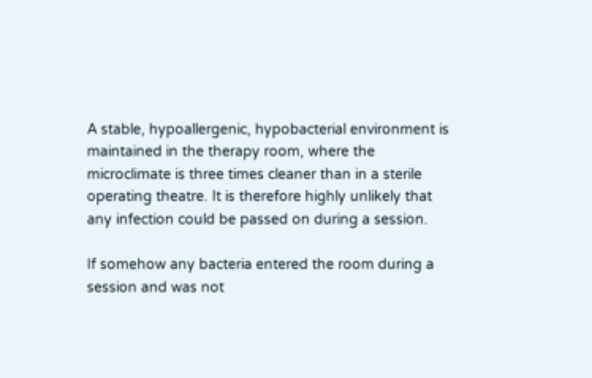A stable, hypoallergenic, hypobacterial environment is maintained in the therapy room, where the microclimate is three times cleaner than in a sterile operating theatre. It is therefore highly unlikely that any infection could be passed on during a session.

If somehow any bacteria entered the room during a session and was not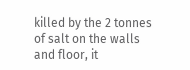killed by the 2 tonnes of salt on the walls and floor, it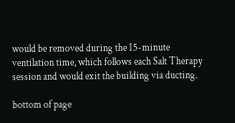would be removed during the 15-minute ventilation time, which follows each Salt Therapy session and would exit the building via ducting.

bottom of page